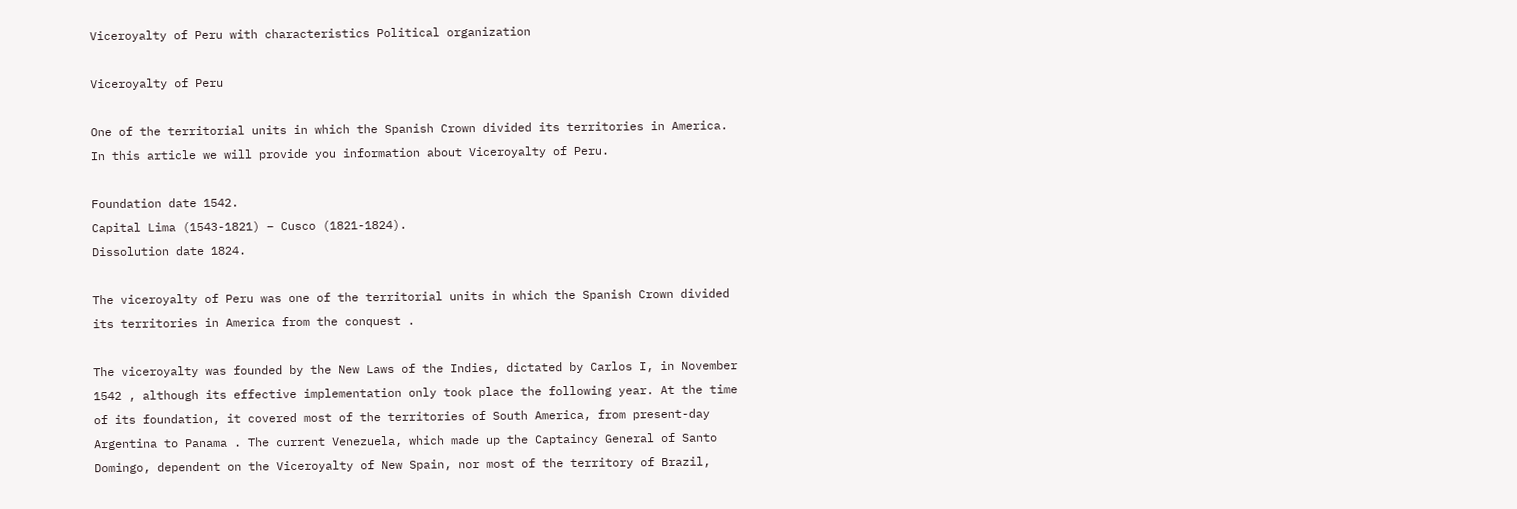Viceroyalty of Peru with characteristics Political organization

Viceroyalty of Peru

One of the territorial units in which the Spanish Crown divided its territories in America. In this article we will provide you information about Viceroyalty of Peru.

Foundation date 1542.
Capital Lima (1543-1821) – Cusco (1821-1824).
Dissolution date 1824.

The viceroyalty of Peru was one of the territorial units in which the Spanish Crown divided its territories in America from the conquest .

The viceroyalty was founded by the New Laws of the Indies, dictated by Carlos I, in November 1542 , although its effective implementation only took place the following year. At the time of its foundation, it covered most of the territories of South America, from present-day Argentina to Panama . The current Venezuela, which made up the Captaincy General of Santo Domingo, dependent on the Viceroyalty of New Spain, nor most of the territory of Brazil,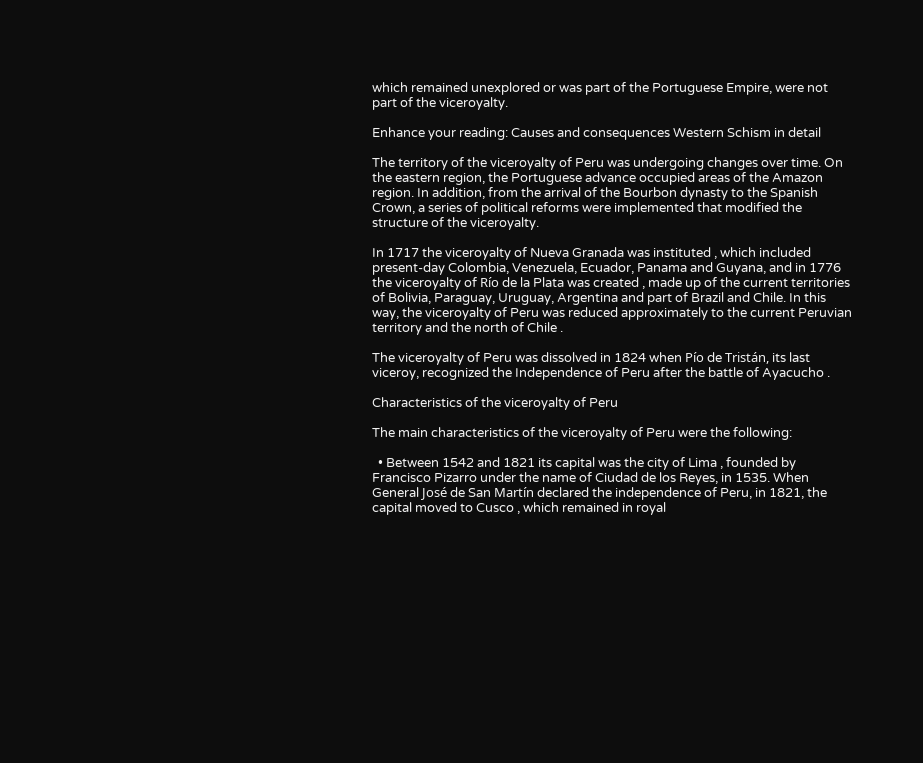which remained unexplored or was part of the Portuguese Empire, were not part of the viceroyalty.

Enhance your reading: Causes and consequences Western Schism in detail

The territory of the viceroyalty of Peru was undergoing changes over time. On the eastern region, the Portuguese advance occupied areas of the Amazon region. In addition, from the arrival of the Bourbon dynasty to the Spanish Crown, a series of political reforms were implemented that modified the structure of the viceroyalty.

In 1717 the viceroyalty of Nueva Granada was instituted , which included present-day Colombia, Venezuela, Ecuador, Panama and Guyana, and in 1776 the viceroyalty of Río de la Plata was created , made up of the current territories of Bolivia, Paraguay, Uruguay, Argentina and part of Brazil and Chile. In this way, the viceroyalty of Peru was reduced approximately to the current Peruvian territory and the north of Chile .

The viceroyalty of Peru was dissolved in 1824 when Pío de Tristán, its last viceroy, recognized the Independence of Peru after the battle of Ayacucho .

Characteristics of the viceroyalty of Peru

The main characteristics of the viceroyalty of Peru were the following:

  • Between 1542 and 1821 its capital was the city of Lima , founded by Francisco Pizarro under the name of Ciudad de los Reyes, in 1535. When General José de San Martín declared the independence of Peru, in 1821, the capital moved to Cusco , which remained in royal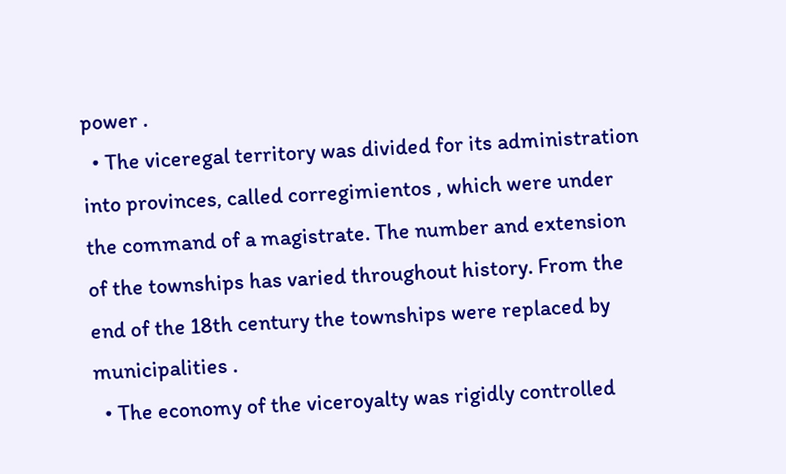power .
  • The viceregal territory was divided for its administration into provinces, called corregimientos , which were under the command of a magistrate. The number and extension of the townships has varied throughout history. From the end of the 18th century the townships were replaced by municipalities .
  • The economy of the viceroyalty was rigidly controlled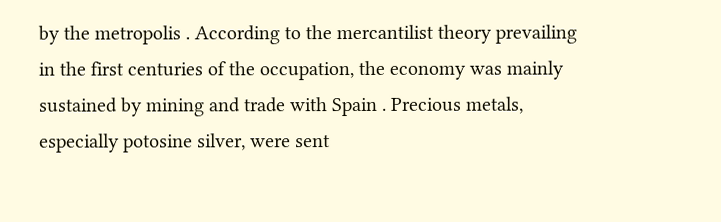by the metropolis . According to the mercantilist theory prevailing in the first centuries of the occupation, the economy was mainly sustained by mining and trade with Spain . Precious metals, especially potosine silver, were sent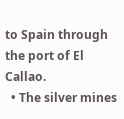to Spain through the port of El Callao.
  • The silver mines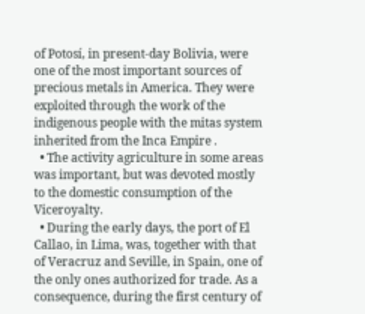of Potosí, in present-day Bolivia, were one of the most important sources of precious metals in America. They were exploited through the work of the indigenous people with the mitas system inherited from the Inca Empire .
  • The activity agriculture in some areas was important, but was devoted mostly to the domestic consumption of the Viceroyalty.
  • During the early days, the port of El Callao, in Lima, was, together with that of Veracruz and Seville, in Spain, one of the only ones authorized for trade. As a consequence, during the first century of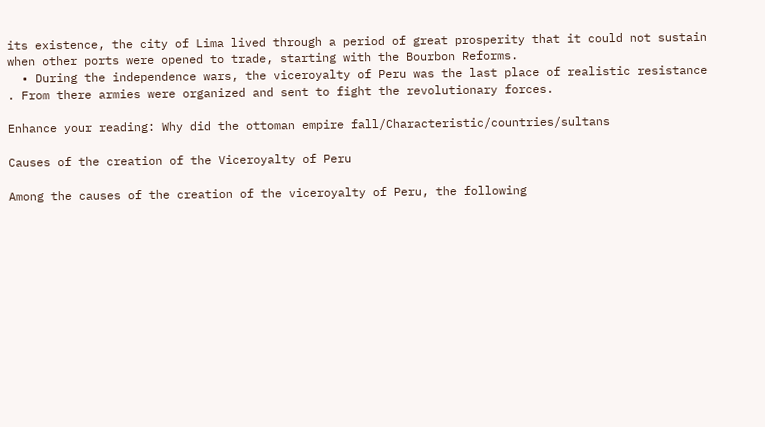its existence, the city of Lima lived through a period of great prosperity that it could not sustain when other ports were opened to trade, starting with the Bourbon Reforms.
  • During the independence wars, the viceroyalty of Peru was the last place of realistic resistance . From there armies were organized and sent to fight the revolutionary forces.

Enhance your reading: Why did the ottoman empire fall/Characteristic/countries/sultans

Causes of the creation of the Viceroyalty of Peru

Among the causes of the creation of the viceroyalty of Peru, the following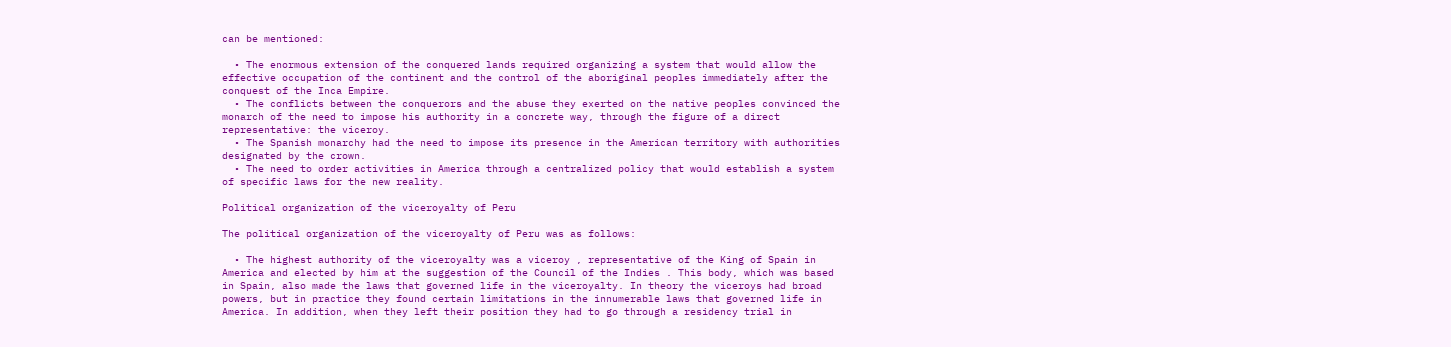can be mentioned:

  • The enormous extension of the conquered lands required organizing a system that would allow the effective occupation of the continent and the control of the aboriginal peoples immediately after the conquest of the Inca Empire.
  • The conflicts between the conquerors and the abuse they exerted on the native peoples convinced the monarch of the need to impose his authority in a concrete way, through the figure of a direct representative: the viceroy.
  • The Spanish monarchy had the need to impose its presence in the American territory with authorities designated by the crown.
  • The need to order activities in America through a centralized policy that would establish a system of specific laws for the new reality.

Political organization of the viceroyalty of Peru

The political organization of the viceroyalty of Peru was as follows:

  • The highest authority of the viceroyalty was a viceroy , representative of the King of Spain in America and elected by him at the suggestion of the Council of the Indies . This body, which was based in Spain, also made the laws that governed life in the viceroyalty. In theory the viceroys had broad powers, but in practice they found certain limitations in the innumerable laws that governed life in America. In addition, when they left their position they had to go through a residency trial in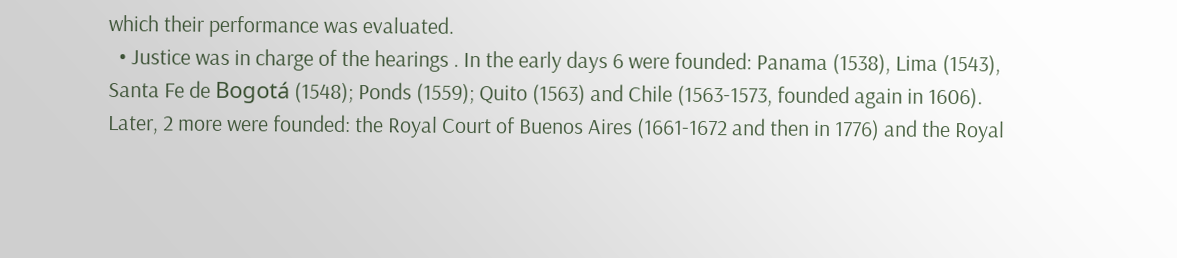which their performance was evaluated.
  • Justice was in charge of the hearings . In the early days 6 were founded: Panama (1538), Lima (1543), Santa Fe de Bogotá (1548); Ponds (1559); Quito (1563) and Chile (1563-1573, founded again in 1606). Later, 2 more were founded: the Royal Court of Buenos Aires (1661-1672 and then in 1776) and the Royal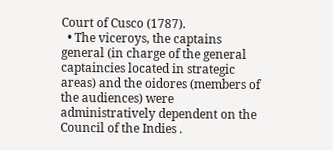Court of Cusco (1787).
  • The viceroys, the captains general (in charge of the general captaincies located in strategic areas) and the oidores (members of the audiences) were administratively dependent on the Council of the Indies .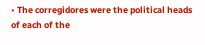• The corregidores were the political heads of each of the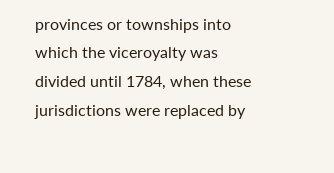provinces or townships into which the viceroyalty was divided until 1784, when these jurisdictions were replaced by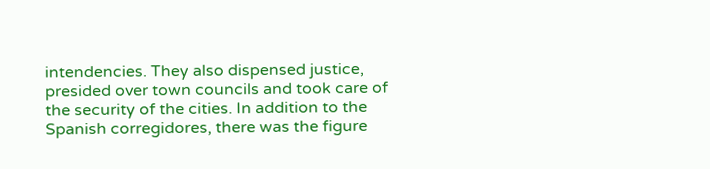intendencies. They also dispensed justice, presided over town councils and took care of the security of the cities. In addition to the Spanish corregidores, there was the figure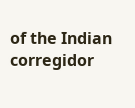of the Indian corregidor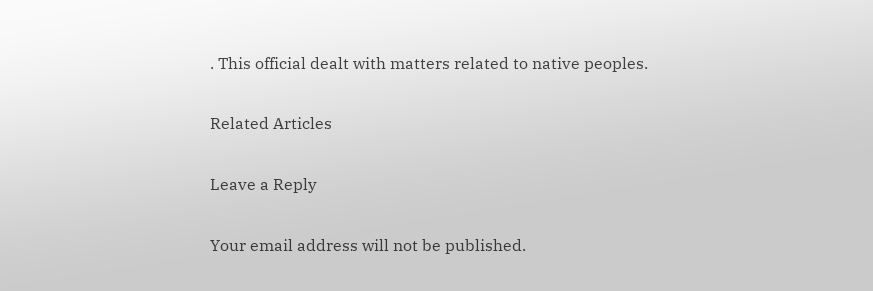. This official dealt with matters related to native peoples.

Related Articles

Leave a Reply

Your email address will not be published.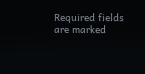Required fields are marked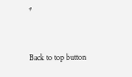*


Back to top button